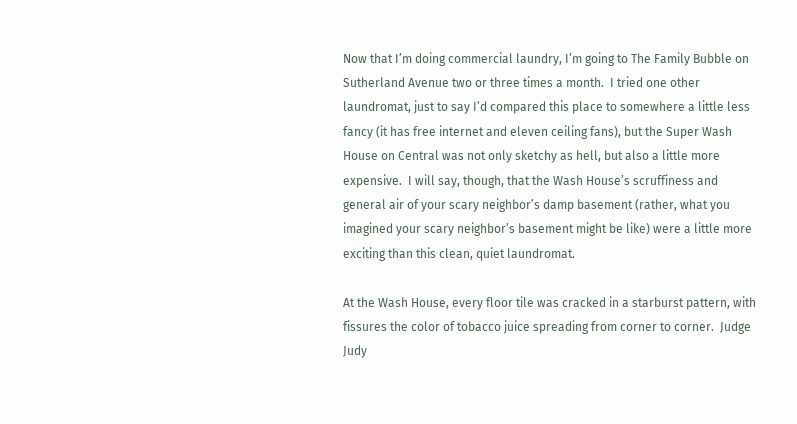Now that I’m doing commercial laundry, I’m going to The Family Bubble on Sutherland Avenue two or three times a month.  I tried one other laundromat, just to say I’d compared this place to somewhere a little less fancy (it has free internet and eleven ceiling fans), but the Super Wash House on Central was not only sketchy as hell, but also a little more expensive.  I will say, though, that the Wash House’s scruffiness and general air of your scary neighbor’s damp basement (rather, what you imagined your scary neighbor’s basement might be like) were a little more exciting than this clean, quiet laundromat.

At the Wash House, every floor tile was cracked in a starburst pattern, with fissures the color of tobacco juice spreading from corner to corner.  Judge Judy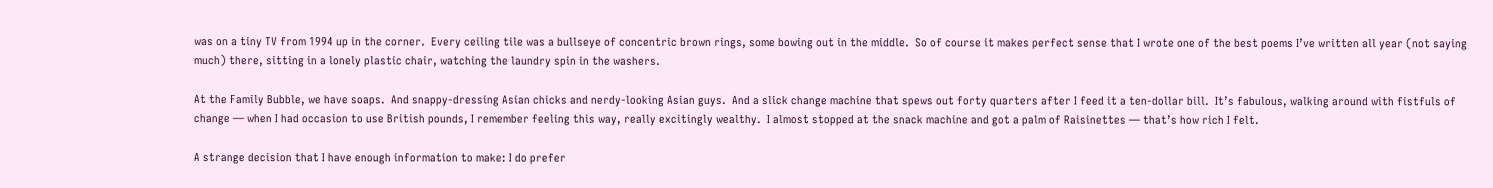was on a tiny TV from 1994 up in the corner.  Every ceiling tile was a bullseye of concentric brown rings, some bowing out in the middle.  So of course it makes perfect sense that I wrote one of the best poems I’ve written all year (not saying much) there, sitting in a lonely plastic chair, watching the laundry spin in the washers.

At the Family Bubble, we have soaps.  And snappy-dressing Asian chicks and nerdy-looking Asian guys.  And a slick change machine that spews out forty quarters after I feed it a ten-dollar bill.  It’s fabulous, walking around with fistfuls of change — when I had occasion to use British pounds, I remember feeling this way, really excitingly wealthy.  I almost stopped at the snack machine and got a palm of Raisinettes — that’s how rich I felt.

A strange decision that I have enough information to make: I do prefer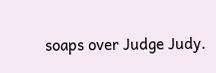soaps over Judge Judy.